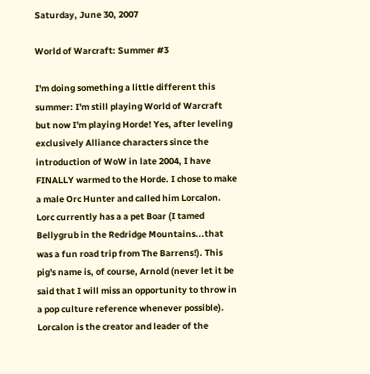Saturday, June 30, 2007

World of Warcraft: Summer #3

I'm doing something a little different this summer: I'm still playing World of Warcraft but now I'm playing Horde! Yes, after leveling exclusively Alliance characters since the introduction of WoW in late 2004, I have FINALLY warmed to the Horde. I chose to make a male Orc Hunter and called him Lorcalon. Lorc currently has a a pet Boar (I tamed Bellygrub in the Redridge Mountains...that was a fun road trip from The Barrens!). This pig's name is, of course, Arnold (never let it be said that I will miss an opportunity to throw in a pop culture reference whenever possible). Lorcalon is the creator and leader of the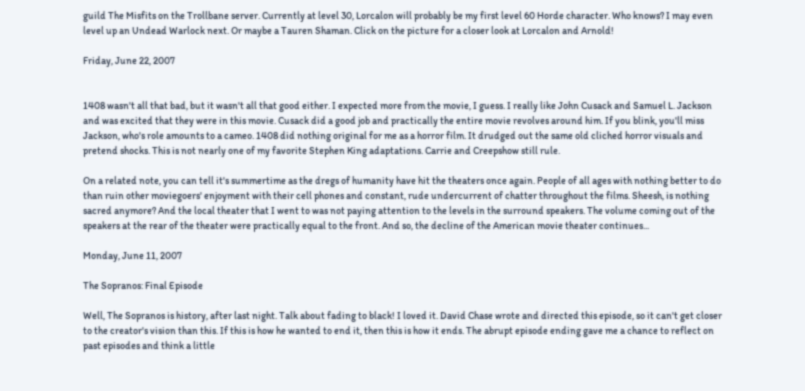guild The Misfits on the Trollbane server. Currently at level 30, Lorcalon will probably be my first level 60 Horde character. Who knows? I may even level up an Undead Warlock next. Or maybe a Tauren Shaman. Click on the picture for a closer look at Lorcalon and Arnold!

Friday, June 22, 2007


1408 wasn't all that bad, but it wasn't all that good either. I expected more from the movie, I guess. I really like John Cusack and Samuel L. Jackson and was excited that they were in this movie. Cusack did a good job and practically the entire movie revolves around him. If you blink, you'll miss Jackson, who's role amounts to a cameo. 1408 did nothing original for me as a horror film. It drudged out the same old cliched horror visuals and pretend shocks. This is not nearly one of my favorite Stephen King adaptations. Carrie and Creepshow still rule.

On a related note, you can tell it's summertime as the dregs of humanity have hit the theaters once again. People of all ages with nothing better to do than ruin other moviegoers' enjoyment with their cell phones and constant, rude undercurrent of chatter throughout the films. Sheesh, is nothing sacred anymore? And the local theater that I went to was not paying attention to the levels in the surround speakers. The volume coming out of the speakers at the rear of the theater were practically equal to the front. And so, the decline of the American movie theater continues...

Monday, June 11, 2007

The Sopranos: Final Episode

Well, The Sopranos is history, after last night. Talk about fading to black! I loved it. David Chase wrote and directed this episode, so it can't get closer to the creator's vision than this. If this is how he wanted to end it, then this is how it ends. The abrupt episode ending gave me a chance to reflect on past episodes and think a little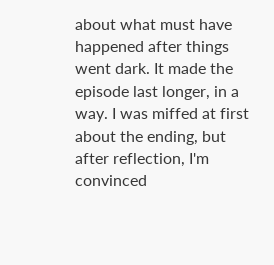about what must have happened after things went dark. It made the episode last longer, in a way. I was miffed at first about the ending, but after reflection, I'm convinced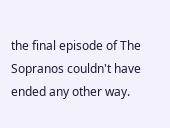the final episode of The Sopranos couldn't have ended any other way.